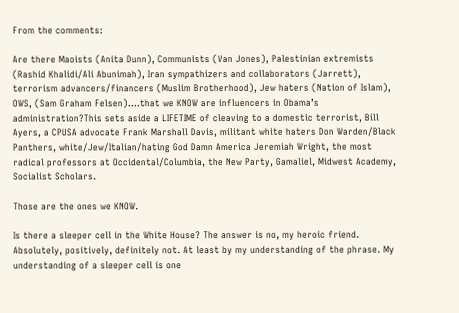From the comments:

Are there Maoists (Anita Dunn), Communists (Van Jones), Palestinian extremists (Rashid Khalidi/Ali Abunimah), Iran sympathizers and collaborators (Jarrett), terrorism advancers/financers (Muslim Brotherhood), Jew haters (Nation of Islam), OWS, (Sam Graham Felsen)….that we KNOW are influencers in Obama’s administration?This sets aside a LIFETIME of cleaving to a domestic terrorist, Bill Ayers, a CPUSA advocate Frank Marshall Davis, militant white haters Don Warden/Black Panthers, white/Jew/Italian/hating God Damn America Jeremiah Wright, the most radical professors at Occidental/Columbia, the New Party, Gamaliel, Midwest Academy, Socialist Scholars.

Those are the ones we KNOW.

Is there a sleeper cell in the White House? The answer is no, my heroic friend. Absolutely, positively, definitely not. At least by my understanding of the phrase. My understanding of a sleeper cell is one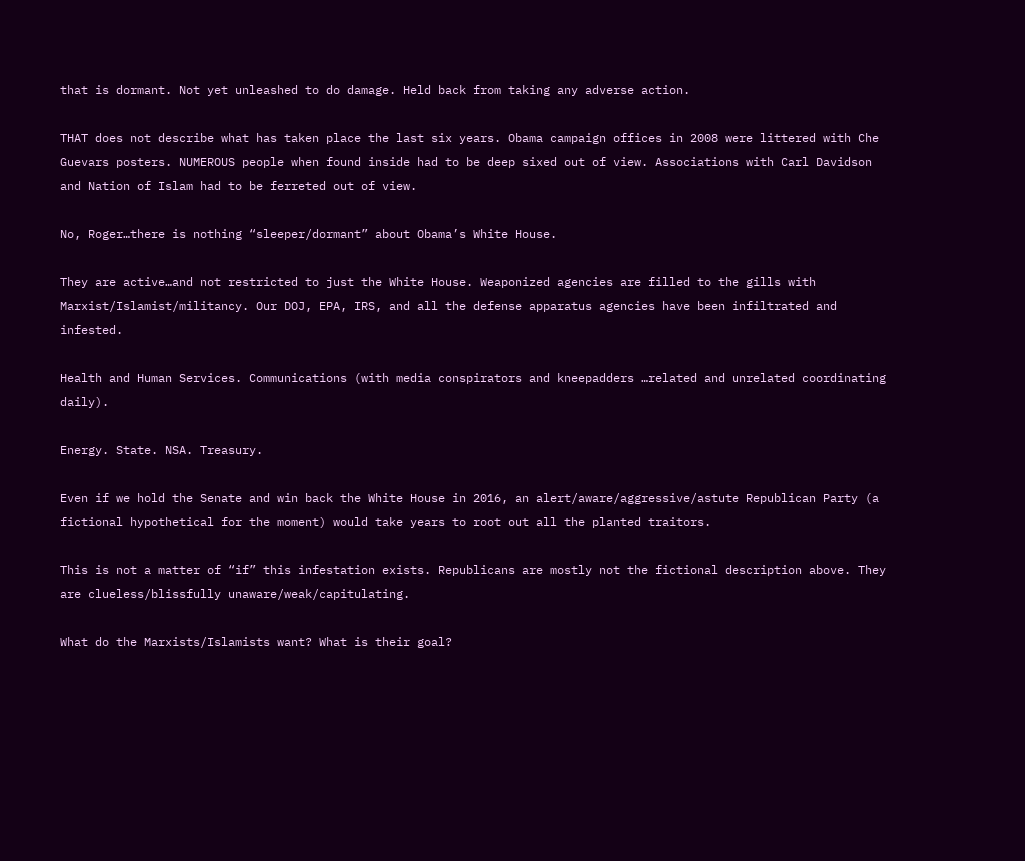that is dormant. Not yet unleashed to do damage. Held back from taking any adverse action.

THAT does not describe what has taken place the last six years. Obama campaign offices in 2008 were littered with Che Guevars posters. NUMEROUS people when found inside had to be deep sixed out of view. Associations with Carl Davidson and Nation of Islam had to be ferreted out of view.

No, Roger…there is nothing “sleeper/dormant” about Obama’s White House.

They are active…and not restricted to just the White House. Weaponized agencies are filled to the gills with Marxist/Islamist/militancy. Our DOJ, EPA, IRS, and all the defense apparatus agencies have been infiltrated and infested.

Health and Human Services. Communications (with media conspirators and kneepadders …related and unrelated coordinating daily).

Energy. State. NSA. Treasury.

Even if we hold the Senate and win back the White House in 2016, an alert/aware/aggressive/astute Republican Party (a fictional hypothetical for the moment) would take years to root out all the planted traitors.

This is not a matter of “if” this infestation exists. Republicans are mostly not the fictional description above. They are clueless/blissfully unaware/weak/capitulating.

What do the Marxists/Islamists want? What is their goal?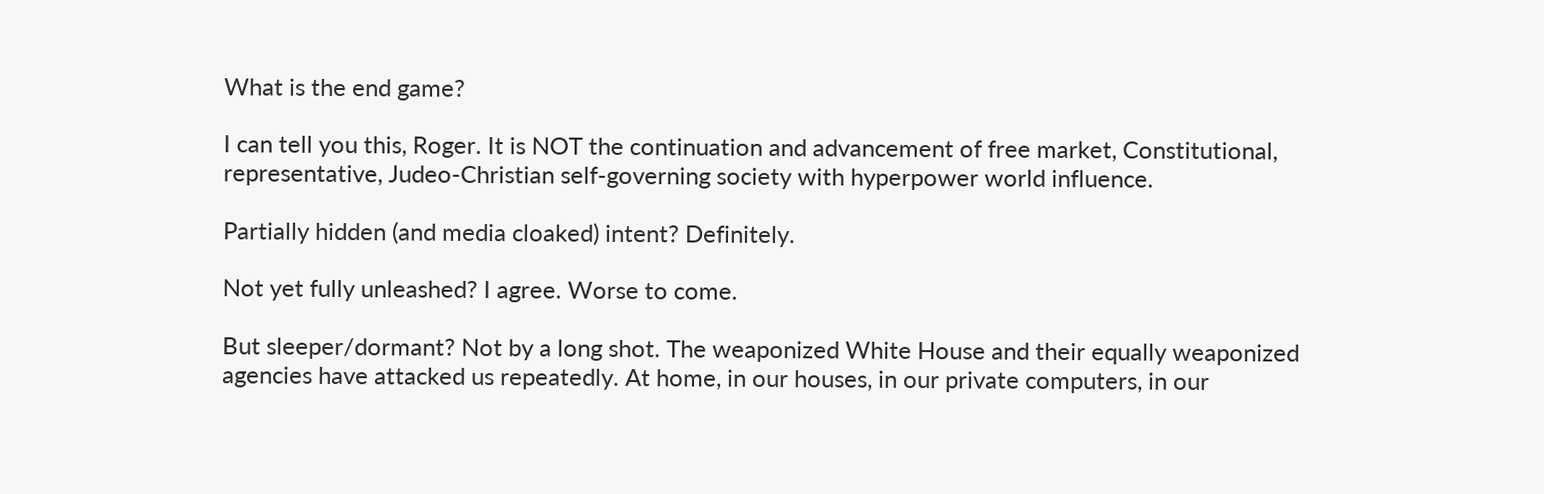What is the end game?

I can tell you this, Roger. It is NOT the continuation and advancement of free market, Constitutional, representative, Judeo-Christian self-governing society with hyperpower world influence.

Partially hidden (and media cloaked) intent? Definitely.

Not yet fully unleashed? I agree. Worse to come.

But sleeper/dormant? Not by a long shot. The weaponized White House and their equally weaponized agencies have attacked us repeatedly. At home, in our houses, in our private computers, in our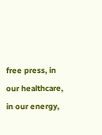free press, in our healthcare, in our energy,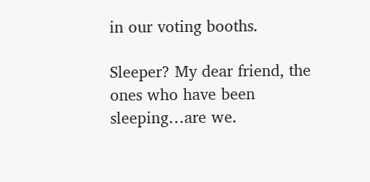in our voting booths.

Sleeper? My dear friend, the ones who have been sleeping…are we.